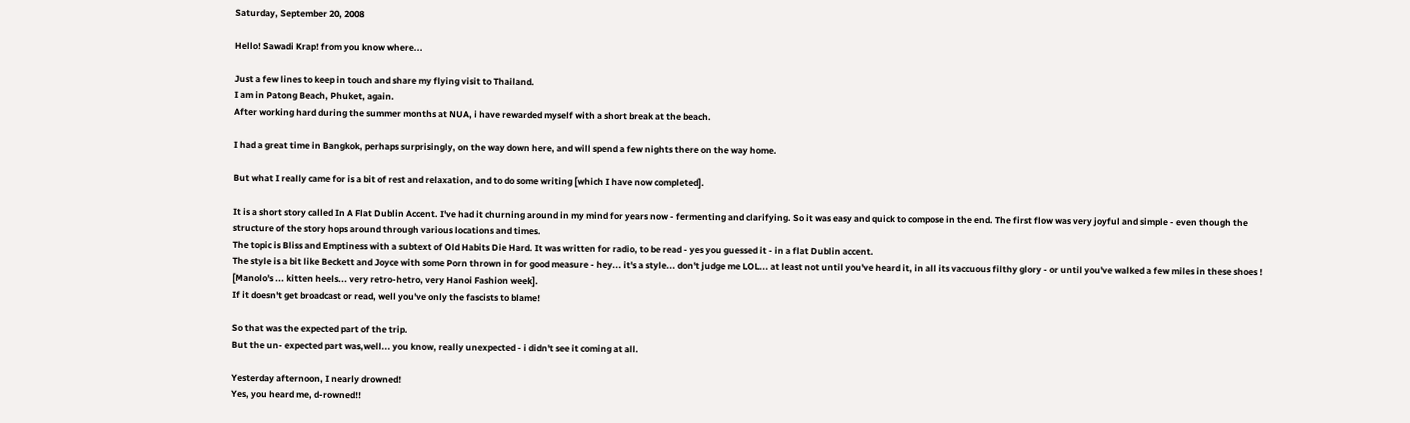Saturday, September 20, 2008

Hello! Sawadi Krap! from you know where...

Just a few lines to keep in touch and share my flying visit to Thailand.
I am in Patong Beach, Phuket, again.
After working hard during the summer months at NUA, i have rewarded myself with a short break at the beach.

I had a great time in Bangkok, perhaps surprisingly, on the way down here, and will spend a few nights there on the way home.

But what I really came for is a bit of rest and relaxation, and to do some writing [which I have now completed].

It is a short story called In A Flat Dublin Accent. I've had it churning around in my mind for years now - fermenting and clarifying. So it was easy and quick to compose in the end. The first flow was very joyful and simple - even though the structure of the story hops around through various locations and times.
The topic is Bliss and Emptiness with a subtext of Old Habits Die Hard. It was written for radio, to be read - yes you guessed it - in a flat Dublin accent.
The style is a bit like Beckett and Joyce with some Porn thrown in for good measure - hey... it's a style... don't judge me LOL... at least not until you've heard it, in all its vaccuous filthy glory - or until you've walked a few miles in these shoes ! [Manolo's ... kitten heels... very retro-hetro, very Hanoi Fashion week].
If it doesn't get broadcast or read, well you've only the fascists to blame!

So that was the expected part of the trip.
But the un- expected part was,well... you know, really unexpected - i didn't see it coming at all.

Yesterday afternoon, I nearly drowned!
Yes, you heard me, d-rowned!!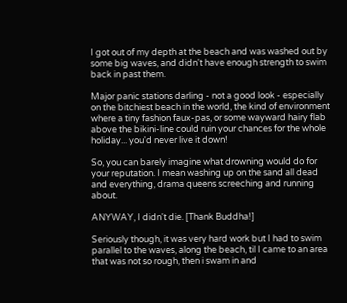I got out of my depth at the beach and was washed out by some big waves, and didn't have enough strength to swim back in past them.

Major panic stations darling - not a good look - especially on the bitchiest beach in the world, the kind of environment where a tiny fashion faux-pas, or some wayward hairy flab above the bikini-line could ruin your chances for the whole holiday... you'd never live it down!

So, you can barely imagine what drowning would do for your reputation. I mean washing up on the sand all dead and everything, drama queens screeching and running about.

ANYWAY, I didn't die. [Thank Buddha!]

Seriously though, it was very hard work but I had to swim parallel to the waves, along the beach, til I came to an area that was not so rough, then i swam in and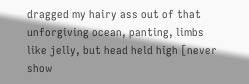dragged my hairy ass out of that unforgiving ocean, panting, limbs like jelly, but head held high [never show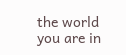the world you are in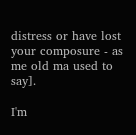distress or have lost your composure - as me old ma used to say].

I'm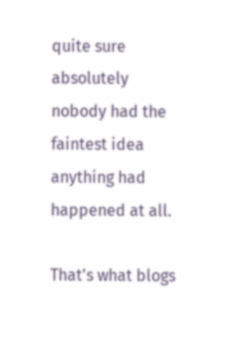quite sure absolutely nobody had the faintest idea anything had happened at all.

That's what blogs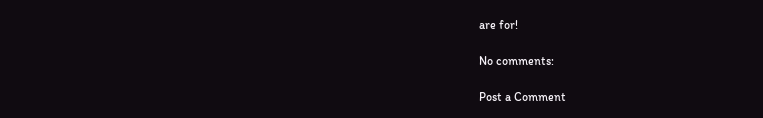are for!

No comments:

Post a Comment